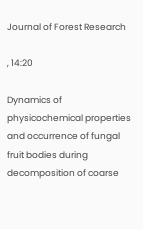Journal of Forest Research

, 14:20

Dynamics of physicochemical properties and occurrence of fungal fruit bodies during decomposition of coarse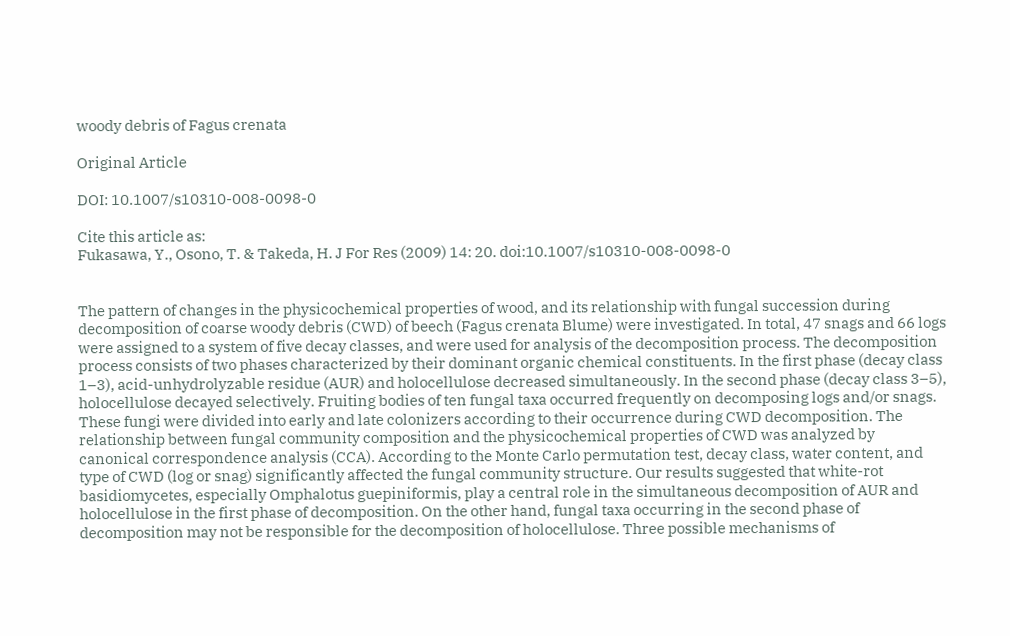woody debris of Fagus crenata

Original Article

DOI: 10.1007/s10310-008-0098-0

Cite this article as:
Fukasawa, Y., Osono, T. & Takeda, H. J For Res (2009) 14: 20. doi:10.1007/s10310-008-0098-0


The pattern of changes in the physicochemical properties of wood, and its relationship with fungal succession during decomposition of coarse woody debris (CWD) of beech (Fagus crenata Blume) were investigated. In total, 47 snags and 66 logs were assigned to a system of five decay classes, and were used for analysis of the decomposition process. The decomposition process consists of two phases characterized by their dominant organic chemical constituents. In the first phase (decay class 1–3), acid-unhydrolyzable residue (AUR) and holocellulose decreased simultaneously. In the second phase (decay class 3–5), holocellulose decayed selectively. Fruiting bodies of ten fungal taxa occurred frequently on decomposing logs and/or snags. These fungi were divided into early and late colonizers according to their occurrence during CWD decomposition. The relationship between fungal community composition and the physicochemical properties of CWD was analyzed by canonical correspondence analysis (CCA). According to the Monte Carlo permutation test, decay class, water content, and type of CWD (log or snag) significantly affected the fungal community structure. Our results suggested that white-rot basidiomycetes, especially Omphalotus guepiniformis, play a central role in the simultaneous decomposition of AUR and holocellulose in the first phase of decomposition. On the other hand, fungal taxa occurring in the second phase of decomposition may not be responsible for the decomposition of holocellulose. Three possible mechanisms of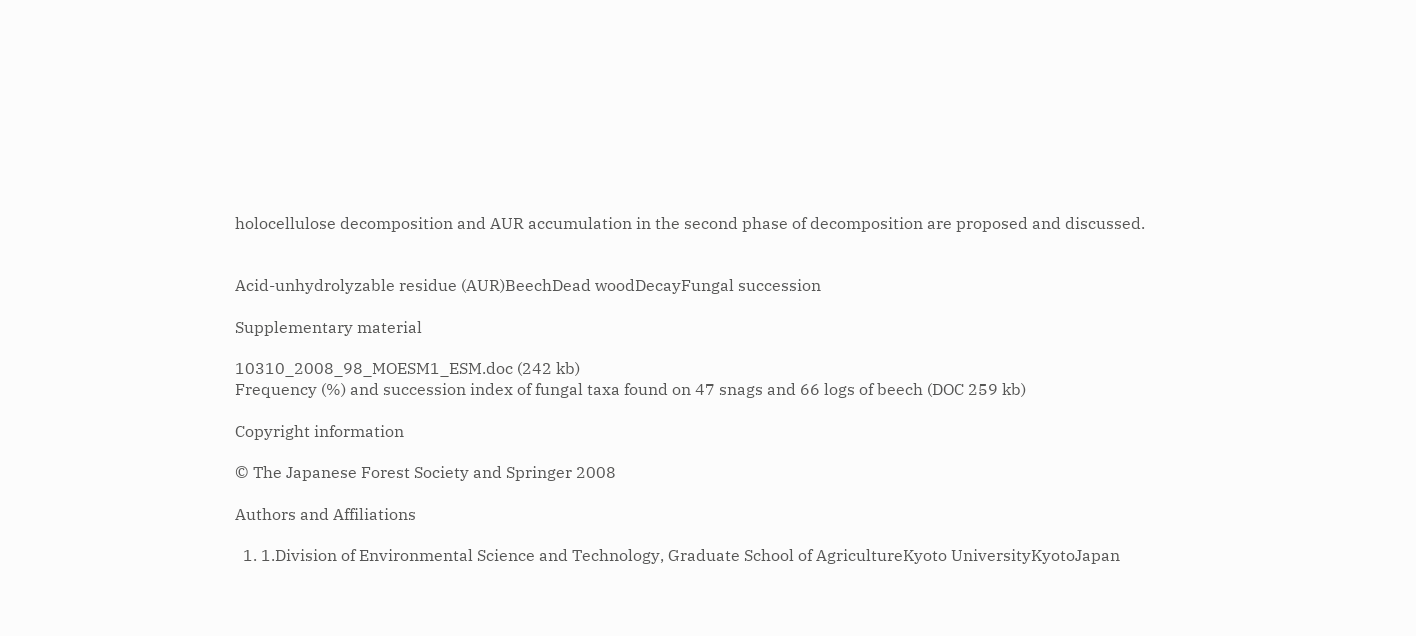holocellulose decomposition and AUR accumulation in the second phase of decomposition are proposed and discussed.


Acid-unhydrolyzable residue (AUR)BeechDead woodDecayFungal succession

Supplementary material

10310_2008_98_MOESM1_ESM.doc (242 kb)
Frequency (%) and succession index of fungal taxa found on 47 snags and 66 logs of beech (DOC 259 kb)

Copyright information

© The Japanese Forest Society and Springer 2008

Authors and Affiliations

  1. 1.Division of Environmental Science and Technology, Graduate School of AgricultureKyoto UniversityKyotoJapan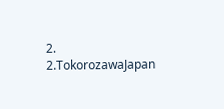2. 2.TokorozawaJapan